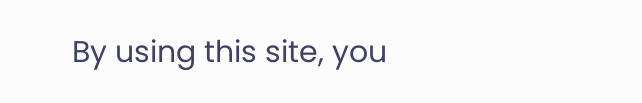By using this site, you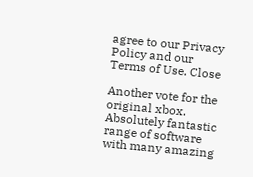agree to our Privacy Policy and our Terms of Use. Close

Another vote for the original xbox. Absolutely fantastic range of software with many amazing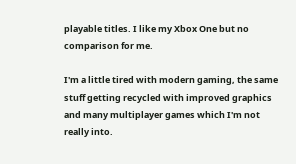playable titles. I like my Xbox One but no comparison for me.

I'm a little tired with modern gaming, the same stuff getting recycled with improved graphics and many multiplayer games which I'm not really into.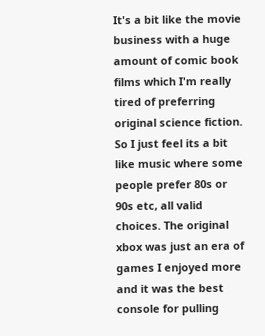It's a bit like the movie business with a huge amount of comic book films which I'm really tired of preferring original science fiction. So I just feel its a bit like music where some people prefer 80s or 90s etc, all valid choices. The original xbox was just an era of games I enjoyed more and it was the best console for pulling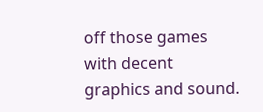off those games with decent graphics and sound.